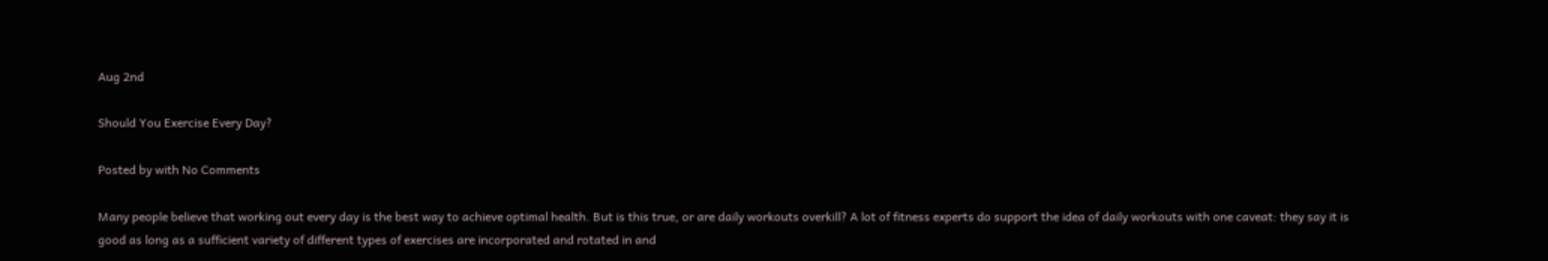Aug 2nd

Should You Exercise Every Day?

Posted by with No Comments

Many people believe that working out every day is the best way to achieve optimal health. But is this true, or are daily workouts overkill? A lot of fitness experts do support the idea of daily workouts with one caveat: they say it is good as long as a sufficient variety of different types of exercises are incorporated and rotated in and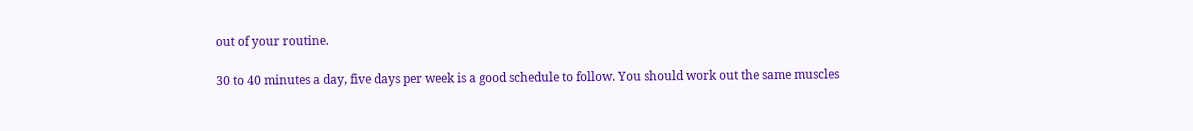out of your routine.

30 to 40 minutes a day, five days per week is a good schedule to follow. You should work out the same muscles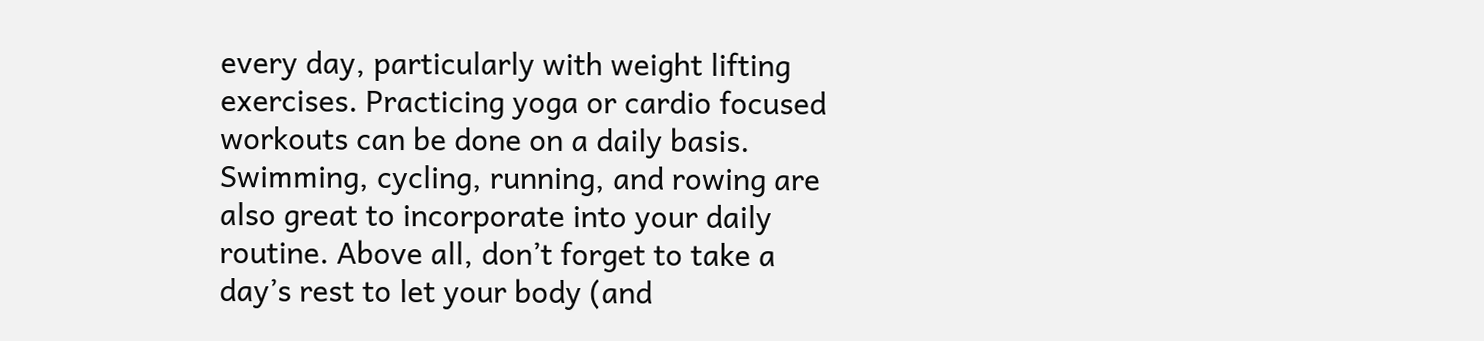every day, particularly with weight lifting exercises. Practicing yoga or cardio focused workouts can be done on a daily basis. Swimming, cycling, running, and rowing are also great to incorporate into your daily routine. Above all, don’t forget to take a day’s rest to let your body (and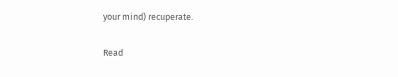your mind) recuperate.

Read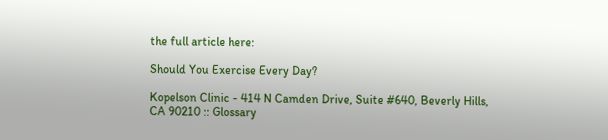the full article here:

Should You Exercise Every Day?

Kopelson Clinic - 414 N Camden Drive, Suite #640, Beverly Hills, CA 90210 :: Glossary